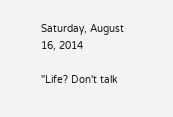Saturday, August 16, 2014

"Life? Don't talk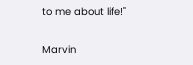to me about life!"

Marvin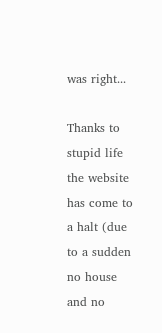was right...

Thanks to stupid life the website has come to a halt (due to a sudden no house and no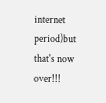internet period)but that's now over!!!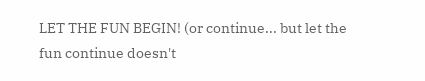LET THE FUN BEGIN! (or continue... but let the fun continue doesn't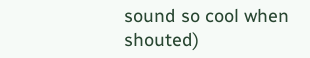sound so cool when shouted)